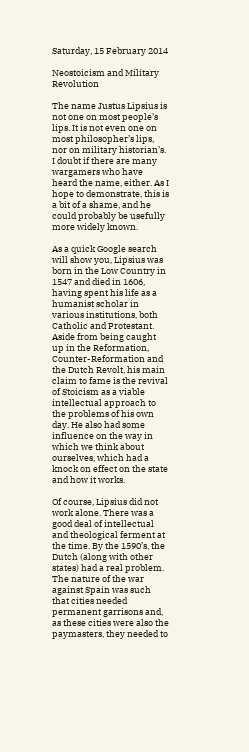Saturday, 15 February 2014

Neostoicism and Military Revolution

The name Justus Lipsius is not one on most people’s lips. It is not even one on most philosopher’s lips, nor on military historian’s. I doubt if there are many wargamers who have heard the name, either. As I hope to demonstrate, this is a bit of a shame, and he could probably be usefully more widely known.

As a quick Google search will show you, Lipsius was born in the Low Country in 1547 and died in 1606, having spent his life as a humanist scholar in various institutions, both Catholic and Protestant. Aside from being caught up in the Reformation, Counter-Reformation and the Dutch Revolt, his main claim to fame is the revival of Stoicism as a viable intellectual approach to the problems of his own day. He also had some influence on the way in which we think about ourselves, which had a knock on effect on the state and how it works.

Of course, Lipsius did not work alone. There was a good deal of intellectual and theological ferment at the time. By the 1590’s, the Dutch (along with other states) had a real problem. The nature of the war against Spain was such that cities needed permanent garrisons and, as these cities were also the paymasters, they needed to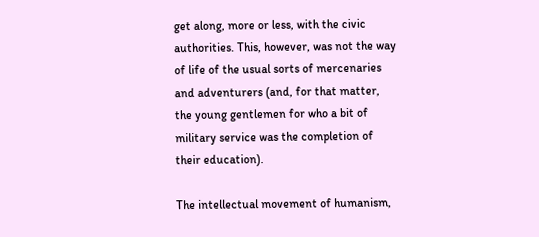get along, more or less, with the civic authorities. This, however, was not the way of life of the usual sorts of mercenaries and adventurers (and, for that matter, the young gentlemen for who a bit of military service was the completion of their education).

The intellectual movement of humanism,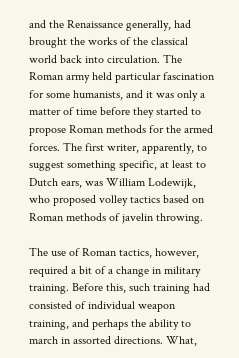and the Renaissance generally, had brought the works of the classical world back into circulation. The Roman army held particular fascination for some humanists, and it was only a matter of time before they started to propose Roman methods for the armed forces. The first writer, apparently, to suggest something specific, at least to Dutch ears, was William Lodewijk, who proposed volley tactics based on Roman methods of javelin throwing.

The use of Roman tactics, however, required a bit of a change in military training. Before this, such training had consisted of individual weapon training, and perhaps the ability to march in assorted directions. What,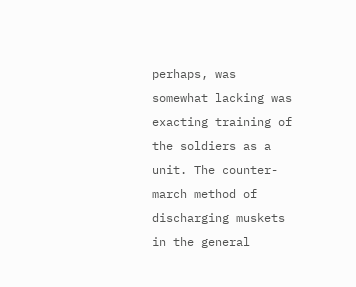perhaps, was somewhat lacking was exacting training of the soldiers as a unit. The counter-march method of discharging muskets in the general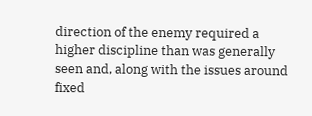direction of the enemy required a higher discipline than was generally seen and, along with the issues around fixed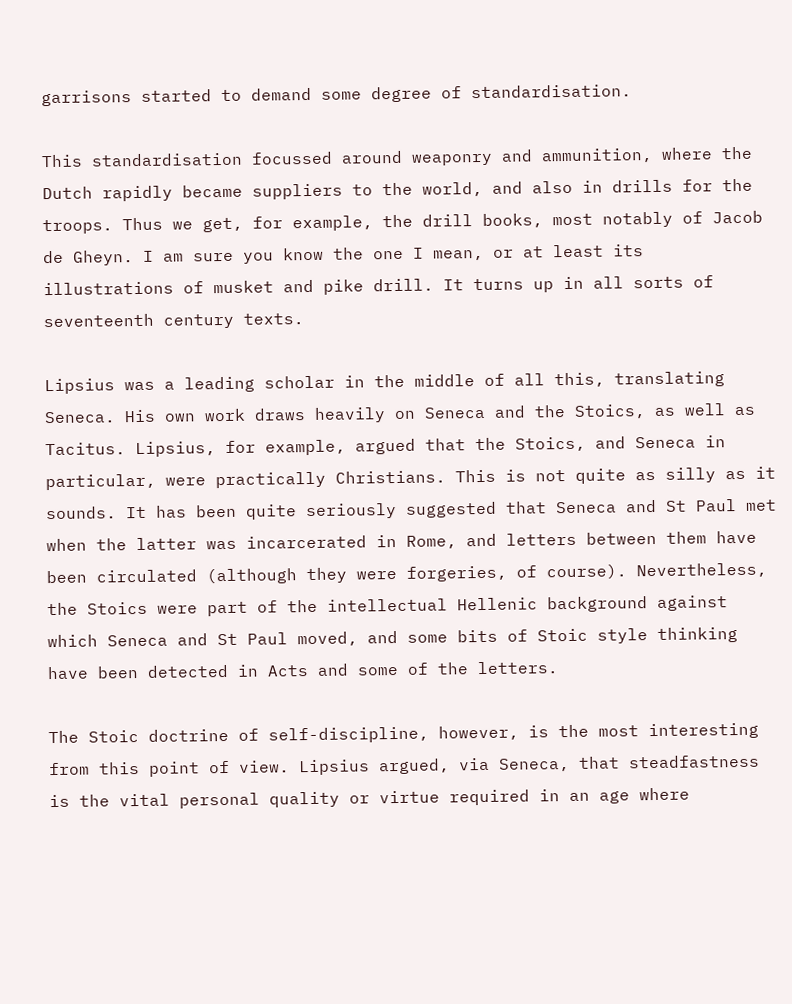garrisons started to demand some degree of standardisation.

This standardisation focussed around weaponry and ammunition, where the Dutch rapidly became suppliers to the world, and also in drills for the troops. Thus we get, for example, the drill books, most notably of Jacob de Gheyn. I am sure you know the one I mean, or at least its illustrations of musket and pike drill. It turns up in all sorts of seventeenth century texts.

Lipsius was a leading scholar in the middle of all this, translating Seneca. His own work draws heavily on Seneca and the Stoics, as well as Tacitus. Lipsius, for example, argued that the Stoics, and Seneca in particular, were practically Christians. This is not quite as silly as it sounds. It has been quite seriously suggested that Seneca and St Paul met when the latter was incarcerated in Rome, and letters between them have been circulated (although they were forgeries, of course). Nevertheless, the Stoics were part of the intellectual Hellenic background against which Seneca and St Paul moved, and some bits of Stoic style thinking have been detected in Acts and some of the letters.

The Stoic doctrine of self-discipline, however, is the most interesting from this point of view. Lipsius argued, via Seneca, that steadfastness is the vital personal quality or virtue required in an age where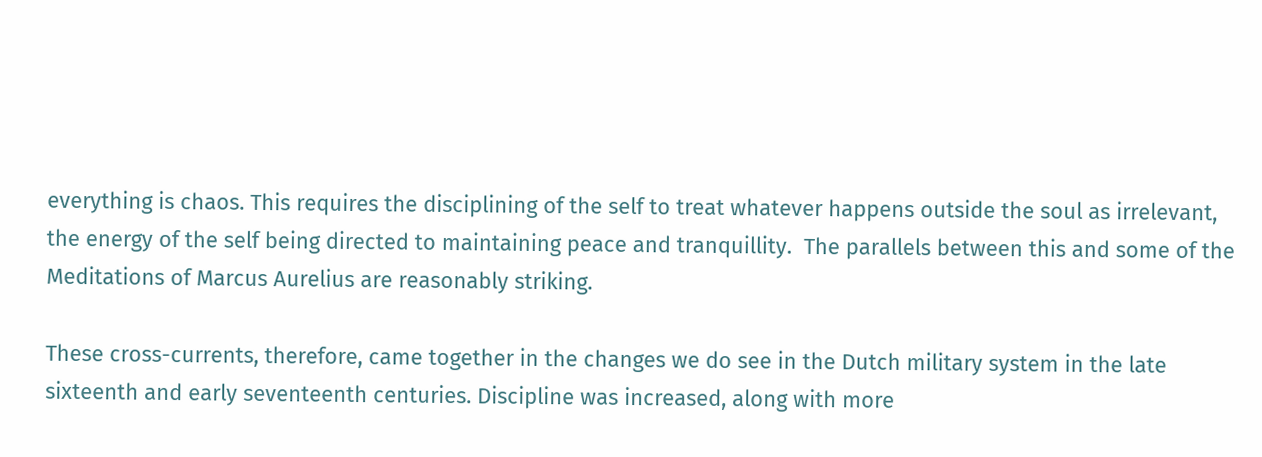everything is chaos. This requires the disciplining of the self to treat whatever happens outside the soul as irrelevant, the energy of the self being directed to maintaining peace and tranquillity.  The parallels between this and some of the Meditations of Marcus Aurelius are reasonably striking.

These cross-currents, therefore, came together in the changes we do see in the Dutch military system in the late sixteenth and early seventeenth centuries. Discipline was increased, along with more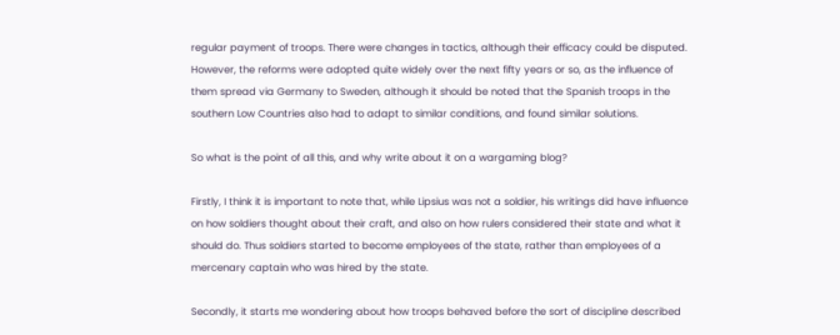regular payment of troops. There were changes in tactics, although their efficacy could be disputed. However, the reforms were adopted quite widely over the next fifty years or so, as the influence of them spread via Germany to Sweden, although it should be noted that the Spanish troops in the southern Low Countries also had to adapt to similar conditions, and found similar solutions.

So what is the point of all this, and why write about it on a wargaming blog?

Firstly, I think it is important to note that, while Lipsius was not a soldier, his writings did have influence on how soldiers thought about their craft, and also on how rulers considered their state and what it should do. Thus soldiers started to become employees of the state, rather than employees of a mercenary captain who was hired by the state.

Secondly, it starts me wondering about how troops behaved before the sort of discipline described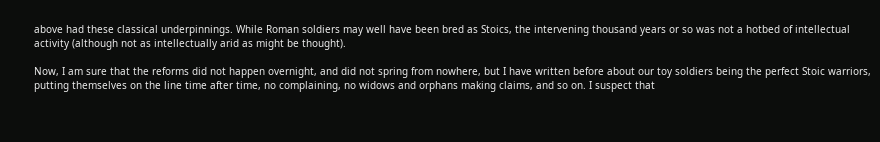above had these classical underpinnings. While Roman soldiers may well have been bred as Stoics, the intervening thousand years or so was not a hotbed of intellectual activity (although not as intellectually arid as might be thought).

Now, I am sure that the reforms did not happen overnight, and did not spring from nowhere, but I have written before about our toy soldiers being the perfect Stoic warriors, putting themselves on the line time after time, no complaining, no widows and orphans making claims, and so on. I suspect that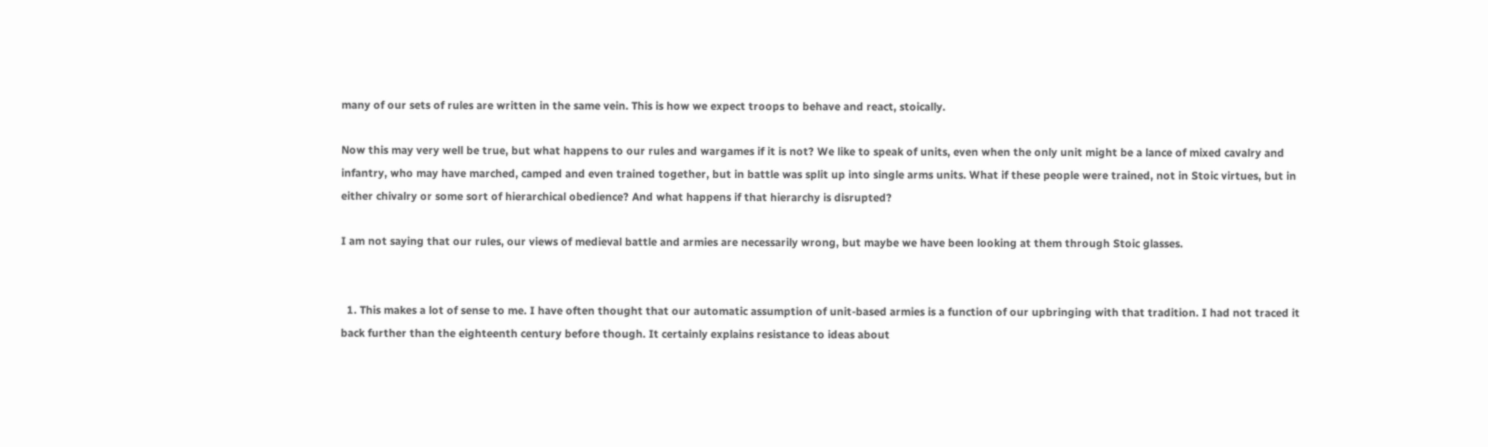many of our sets of rules are written in the same vein. This is how we expect troops to behave and react, stoically.

Now this may very well be true, but what happens to our rules and wargames if it is not? We like to speak of units, even when the only unit might be a lance of mixed cavalry and infantry, who may have marched, camped and even trained together, but in battle was split up into single arms units. What if these people were trained, not in Stoic virtues, but in either chivalry or some sort of hierarchical obedience? And what happens if that hierarchy is disrupted?

I am not saying that our rules, our views of medieval battle and armies are necessarily wrong, but maybe we have been looking at them through Stoic glasses.


  1. This makes a lot of sense to me. I have often thought that our automatic assumption of unit-based armies is a function of our upbringing with that tradition. I had not traced it back further than the eighteenth century before though. It certainly explains resistance to ideas about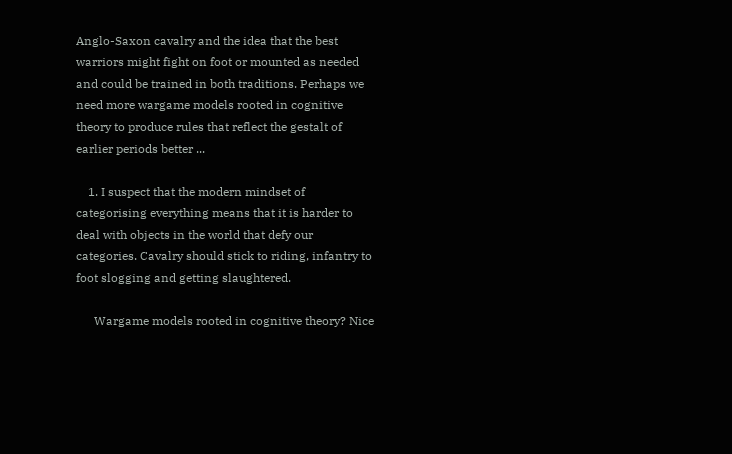Anglo-Saxon cavalry and the idea that the best warriors might fight on foot or mounted as needed and could be trained in both traditions. Perhaps we need more wargame models rooted in cognitive theory to produce rules that reflect the gestalt of earlier periods better ...

    1. I suspect that the modern mindset of categorising everything means that it is harder to deal with objects in the world that defy our categories. Cavalry should stick to riding, infantry to foot slogging and getting slaughtered.

      Wargame models rooted in cognitive theory? Nice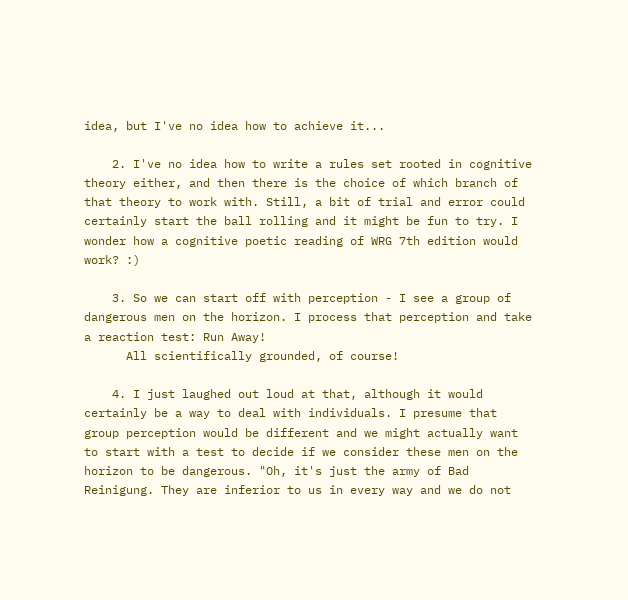idea, but I've no idea how to achieve it...

    2. I've no idea how to write a rules set rooted in cognitive theory either, and then there is the choice of which branch of that theory to work with. Still, a bit of trial and error could certainly start the ball rolling and it might be fun to try. I wonder how a cognitive poetic reading of WRG 7th edition would work? :)

    3. So we can start off with perception - I see a group of dangerous men on the horizon. I process that perception and take a reaction test: Run Away!
      All scientifically grounded, of course!

    4. I just laughed out loud at that, although it would certainly be a way to deal with individuals. I presume that group perception would be different and we might actually want to start with a test to decide if we consider these men on the horizon to be dangerous. "Oh, it's just the army of Bad Reinigung. They are inferior to us in every way and we do not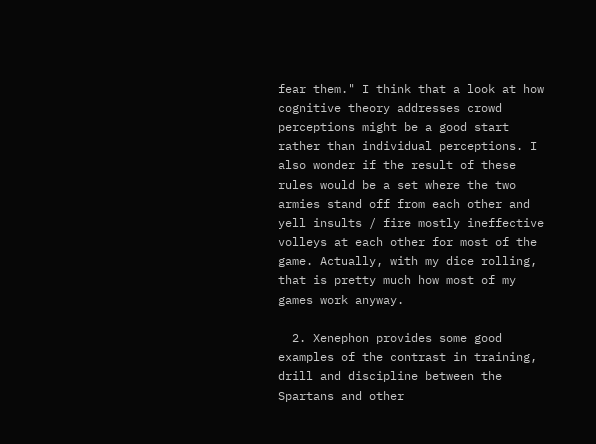fear them." I think that a look at how cognitive theory addresses crowd perceptions might be a good start rather than individual perceptions. I also wonder if the result of these rules would be a set where the two armies stand off from each other and yell insults / fire mostly ineffective volleys at each other for most of the game. Actually, with my dice rolling, that is pretty much how most of my games work anyway.

  2. Xenephon provides some good examples of the contrast in training, drill and discipline between the Spartans and other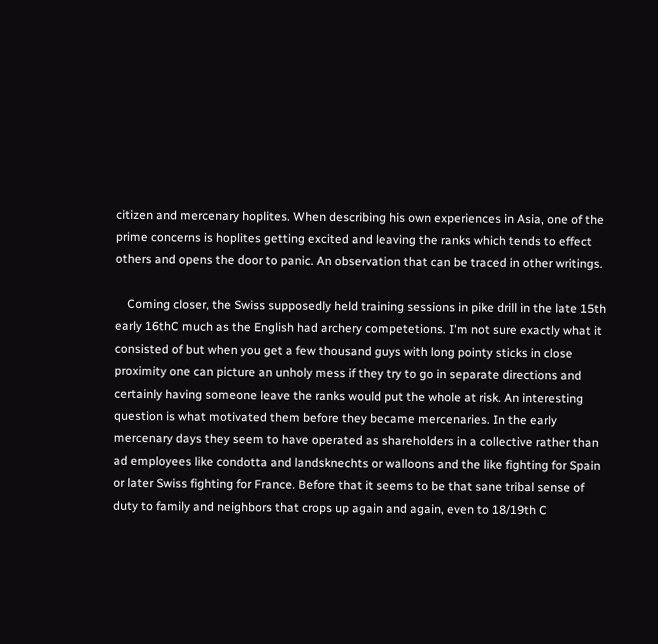citizen and mercenary hoplites. When describing his own experiences in Asia, one of the prime concerns is hoplites getting excited and leaving the ranks which tends to effect others and opens the door to panic. An observation that can be traced in other writings.

    Coming closer, the Swiss supposedly held training sessions in pike drill in the late 15th early 16thC much as the English had archery competetions. I'm not sure exactly what it consisted of but when you get a few thousand guys with long pointy sticks in close proximity one can picture an unholy mess if they try to go in separate directions and certainly having someone leave the ranks would put the whole at risk. An interesting question is what motivated them before they became mercenaries. In the early mercenary days they seem to have operated as shareholders in a collective rather than ad employees like condotta and landsknechts or walloons and the like fighting for Spain or later Swiss fighting for France. Before that it seems to be that sane tribal sense of duty to family and neighbors that crops up again and again, even to 18/19th C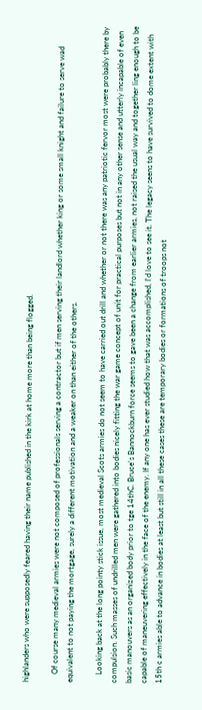highlanders who were supposedly feared having their name published in the kirk at home more than being flogged.

    Of course many medieval armies were not composed of professionals serving a contractor but if men serving their landlord whether king or some small knight and failure to serve wad equivalent to not paying the mortgage, surely a different motivation and a weaker on than either of the others.

    Looking back at the long pointy stick issue, most medieval Scots armies do not seem to have carried out drill and whether or not there was any patriotic fervor most were probably there by compulsion. Such masses of undrilled men were gathered into bodies nicely fitting the war game concept of unit for practical purposes but not in any other sense and utterly incapable of even basic manouvers as an organized body prior to tge 14thC. Bruce's Bannockburn force seems to gave been a change from earlier armies, not raised the usual way and together ling enough to be capable of maneuvering effectively in the face of the enemy. If any one has ever studied how that was accomplished, I'd love to see it. The legacy seens to have survived to dome extent with 15th c armies able to advance in bodies at least but still in all these cases these are temporary bodies or formations of troops not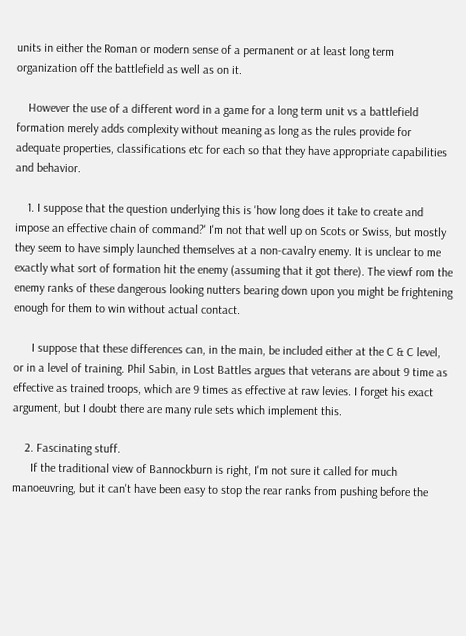units in either the Roman or modern sense of a permanent or at least long term organization off the battlefield as well as on it.

    However the use of a different word in a game for a long term unit vs a battlefield formation merely adds complexity without meaning as long as the rules provide for adequate properties, classifications etc for each so that they have appropriate capabilities and behavior.

    1. I suppose that the question underlying this is 'how long does it take to create and impose an effective chain of command?' I'm not that well up on Scots or Swiss, but mostly they seem to have simply launched themselves at a non-cavalry enemy. It is unclear to me exactly what sort of formation hit the enemy (assuming that it got there). The viewf rom the enemy ranks of these dangerous looking nutters bearing down upon you might be frightening enough for them to win without actual contact.

      I suppose that these differences can, in the main, be included either at the C & C level, or in a level of training. Phil Sabin, in Lost Battles argues that veterans are about 9 time as effective as trained troops, which are 9 times as effective at raw levies. I forget his exact argument, but I doubt there are many rule sets which implement this.

    2. Fascinating stuff.
      If the traditional view of Bannockburn is right, I'm not sure it called for much manoeuvring, but it can't have been easy to stop the rear ranks from pushing before the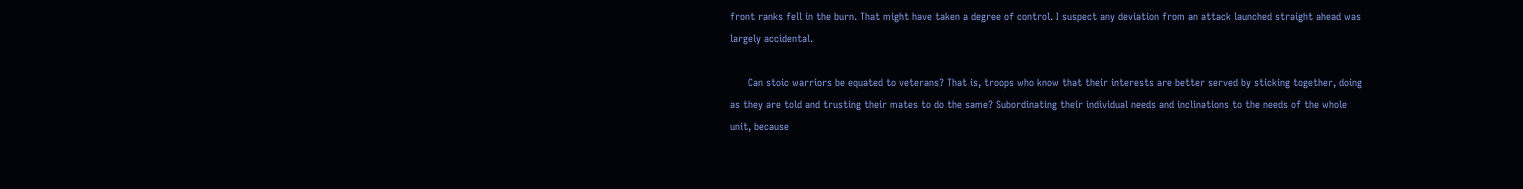front ranks fell in the burn. That might have taken a degree of control. I suspect any deviation from an attack launched straight ahead was largely accidental.

      Can stoic warriors be equated to veterans? That is, troops who know that their interests are better served by sticking together, doing as they are told and trusting their mates to do the same? Subordinating their individual needs and inclinations to the needs of the whole unit, because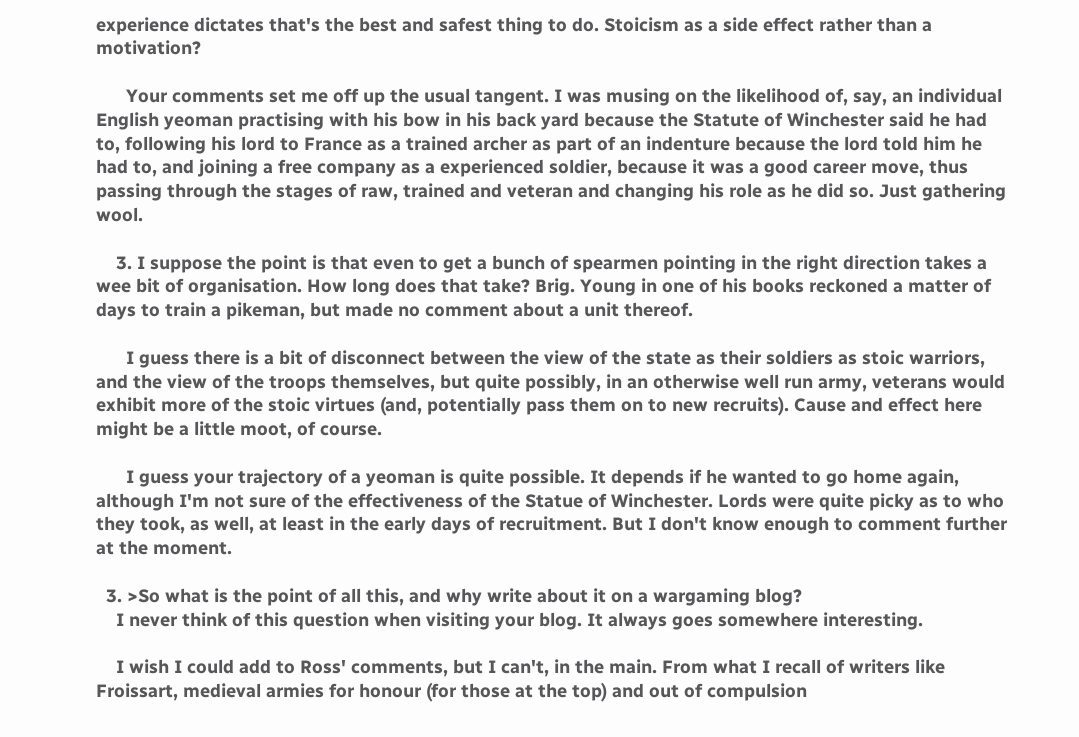experience dictates that's the best and safest thing to do. Stoicism as a side effect rather than a motivation?

      Your comments set me off up the usual tangent. I was musing on the likelihood of, say, an individual English yeoman practising with his bow in his back yard because the Statute of Winchester said he had to, following his lord to France as a trained archer as part of an indenture because the lord told him he had to, and joining a free company as a experienced soldier, because it was a good career move, thus passing through the stages of raw, trained and veteran and changing his role as he did so. Just gathering wool.

    3. I suppose the point is that even to get a bunch of spearmen pointing in the right direction takes a wee bit of organisation. How long does that take? Brig. Young in one of his books reckoned a matter of days to train a pikeman, but made no comment about a unit thereof.

      I guess there is a bit of disconnect between the view of the state as their soldiers as stoic warriors, and the view of the troops themselves, but quite possibly, in an otherwise well run army, veterans would exhibit more of the stoic virtues (and, potentially pass them on to new recruits). Cause and effect here might be a little moot, of course.

      I guess your trajectory of a yeoman is quite possible. It depends if he wanted to go home again, although I'm not sure of the effectiveness of the Statue of Winchester. Lords were quite picky as to who they took, as well, at least in the early days of recruitment. But I don't know enough to comment further at the moment.

  3. >So what is the point of all this, and why write about it on a wargaming blog?
    I never think of this question when visiting your blog. It always goes somewhere interesting.

    I wish I could add to Ross' comments, but I can't, in the main. From what I recall of writers like Froissart, medieval armies for honour (for those at the top) and out of compulsion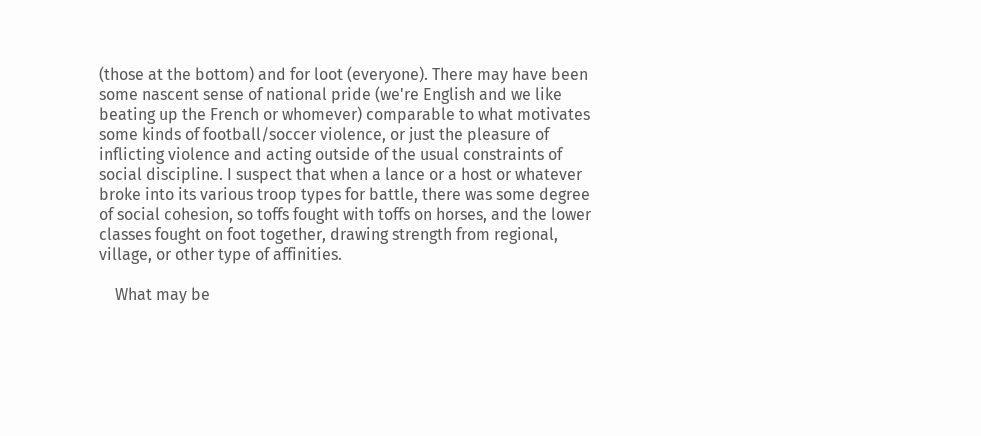(those at the bottom) and for loot (everyone). There may have been some nascent sense of national pride (we're English and we like beating up the French or whomever) comparable to what motivates some kinds of football/soccer violence, or just the pleasure of inflicting violence and acting outside of the usual constraints of social discipline. I suspect that when a lance or a host or whatever broke into its various troop types for battle, there was some degree of social cohesion, so toffs fought with toffs on horses, and the lower classes fought on foot together, drawing strength from regional, village, or other type of affinities.

    What may be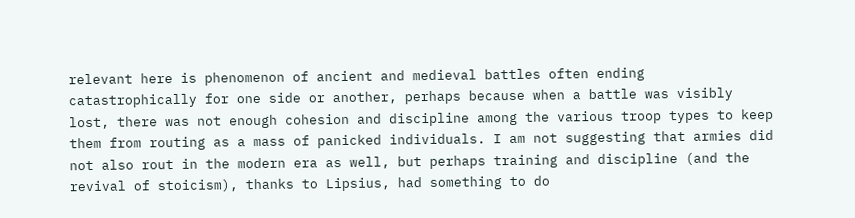relevant here is phenomenon of ancient and medieval battles often ending catastrophically for one side or another, perhaps because when a battle was visibly lost, there was not enough cohesion and discipline among the various troop types to keep them from routing as a mass of panicked individuals. I am not suggesting that armies did not also rout in the modern era as well, but perhaps training and discipline (and the revival of stoicism), thanks to Lipsius, had something to do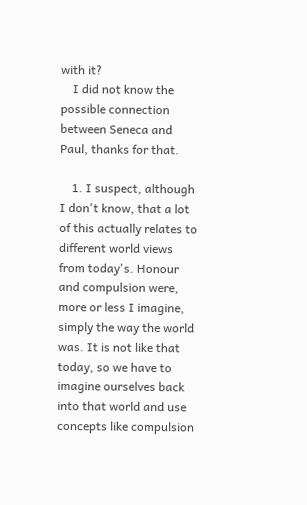with it?
    I did not know the possible connection between Seneca and Paul, thanks for that.

    1. I suspect, although I don't know, that a lot of this actually relates to different world views from today's. Honour and compulsion were, more or less I imagine, simply the way the world was. It is not like that today, so we have to imagine ourselves back into that world and use concepts like compulsion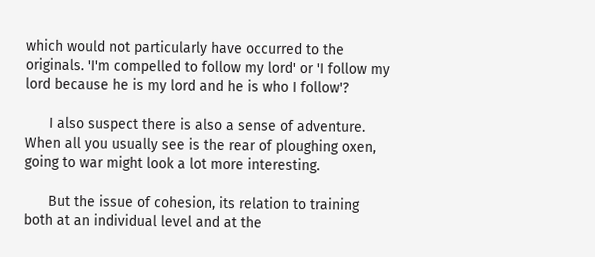which would not particularly have occurred to the originals. 'I'm compelled to follow my lord' or 'I follow my lord because he is my lord and he is who I follow'?

      I also suspect there is also a sense of adventure. When all you usually see is the rear of ploughing oxen, going to war might look a lot more interesting.

      But the issue of cohesion, its relation to training both at an individual level and at the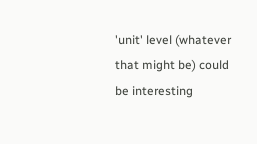'unit' level (whatever that might be) could be interesting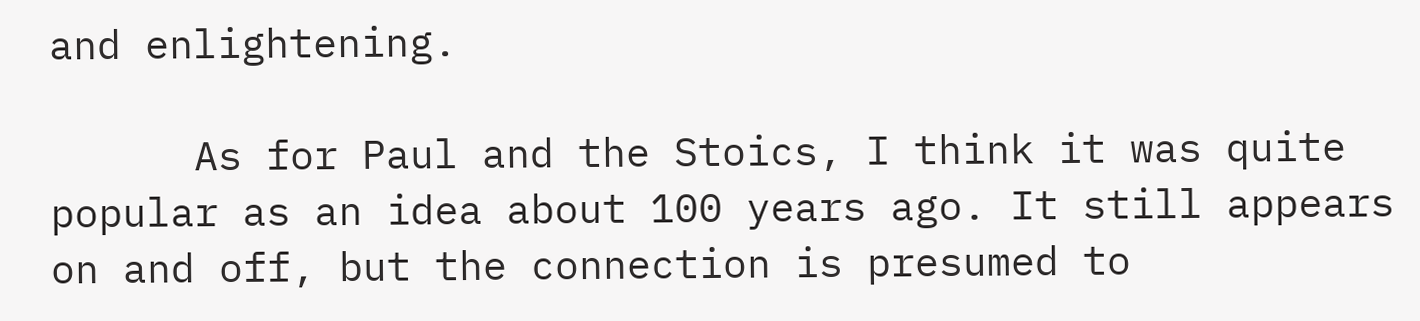and enlightening.

      As for Paul and the Stoics, I think it was quite popular as an idea about 100 years ago. It still appears on and off, but the connection is presumed to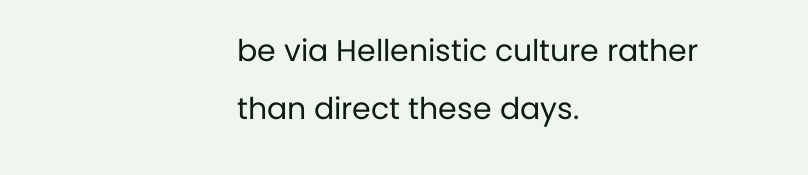be via Hellenistic culture rather than direct these days.